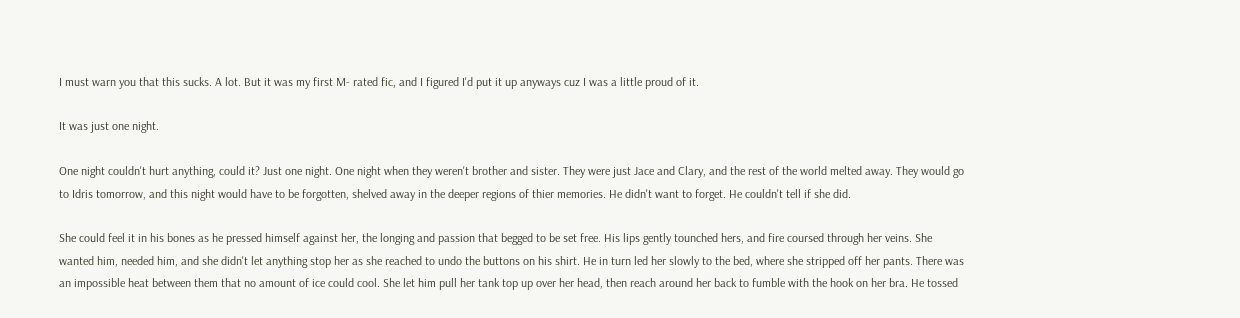I must warn you that this sucks. A lot. But it was my first M- rated fic, and I figured I'd put it up anyways cuz I was a little proud of it.

It was just one night.

One night couldn't hurt anything, could it? Just one night. One night when they weren't brother and sister. They were just Jace and Clary, and the rest of the world melted away. They would go to Idris tomorrow, and this night would have to be forgotten, shelved away in the deeper regions of thier memories. He didn't want to forget. He couldn't tell if she did.

She could feel it in his bones as he pressed himself against her, the longing and passion that begged to be set free. His lips gently tounched hers, and fire coursed through her veins. She wanted him, needed him, and she didn't let anything stop her as she reached to undo the buttons on his shirt. He in turn led her slowly to the bed, where she stripped off her pants. There was an impossible heat between them that no amount of ice could cool. She let him pull her tank top up over her head, then reach around her back to fumble with the hook on her bra. He tossed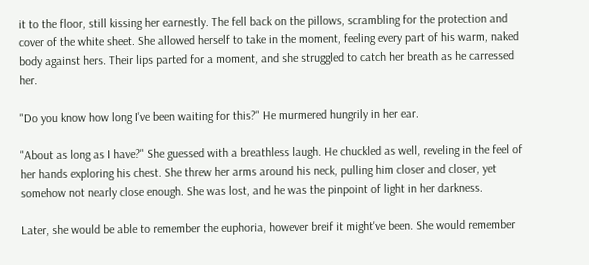it to the floor, still kissing her earnestly. The fell back on the pillows, scrambling for the protection and cover of the white sheet. She allowed herself to take in the moment, feeling every part of his warm, naked body against hers. Their lips parted for a moment, and she struggled to catch her breath as he carressed her.

"Do you know how long I've been waiting for this?" He murmered hungrily in her ear.

"About as long as I have?" She guessed with a breathless laugh. He chuckled as well, reveling in the feel of her hands exploring his chest. She threw her arms around his neck, pulling him closer and closer, yet somehow not nearly close enough. She was lost, and he was the pinpoint of light in her darkness.

Later, she would be able to remember the euphoria, however breif it might've been. She would remember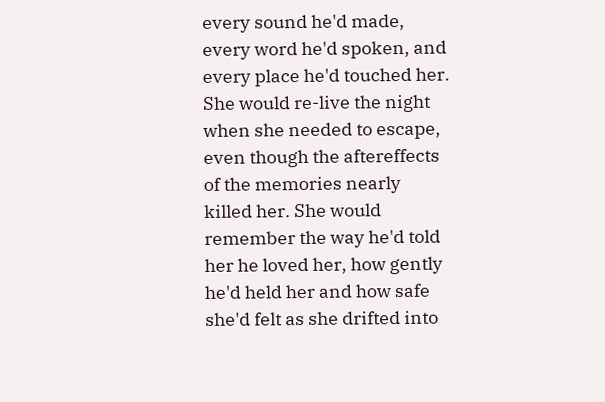every sound he'd made, every word he'd spoken, and every place he'd touched her. She would re-live the night when she needed to escape, even though the aftereffects of the memories nearly killed her. She would remember the way he'd told her he loved her, how gently he'd held her and how safe she'd felt as she drifted into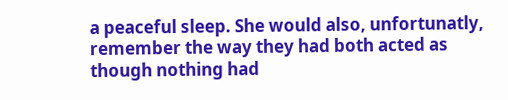a peaceful sleep. She would also, unfortunatly, remember the way they had both acted as though nothing had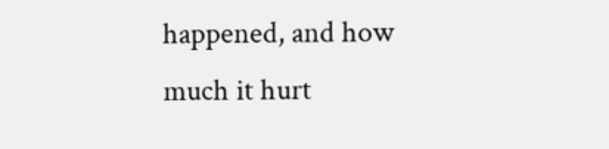happened, and how much it hurt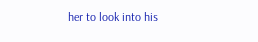her to look into his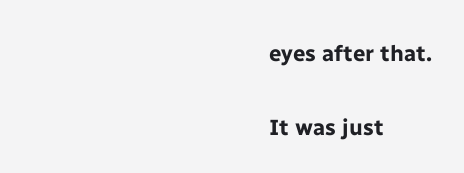eyes after that.

It was just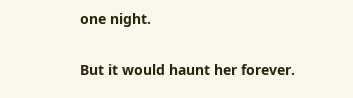one night.

But it would haunt her forever.